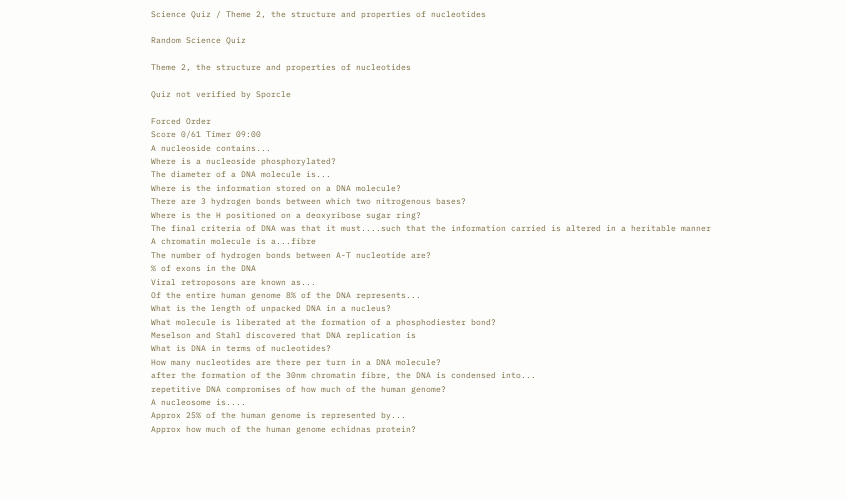Science Quiz / Theme 2, the structure and properties of nucleotides

Random Science Quiz

Theme 2, the structure and properties of nucleotides

Quiz not verified by Sporcle

Forced Order
Score 0/61 Timer 09:00
A nucleoside contains...
Where is a nucleoside phosphorylated?
The diameter of a DNA molecule is...
Where is the information stored on a DNA molecule?
There are 3 hydrogen bonds between which two nitrogenous bases?
Where is the H positioned on a deoxyribose sugar ring?
The final criteria of DNA was that it must....such that the information carried is altered in a heritable manner
A chromatin molecule is a...fibre
The number of hydrogen bonds between A-T nucleotide are?
% of exons in the DNA
Viral retroposons are known as...
Of the entire human genome 8% of the DNA represents...
What is the length of unpacked DNA in a nucleus?
What molecule is liberated at the formation of a phosphodiester bond?
Meselson and Stahl discovered that DNA replication is
What is DNA in terms of nucleotides?
How many nucleotides are there per turn in a DNA molecule?
after the formation of the 30nm chromatin fibre, the DNA is condensed into...
repetitive DNA compromises of how much of the human genome?
A nucleosome is....
Approx 25% of the human genome is represented by...
Approx how much of the human genome echidnas protein?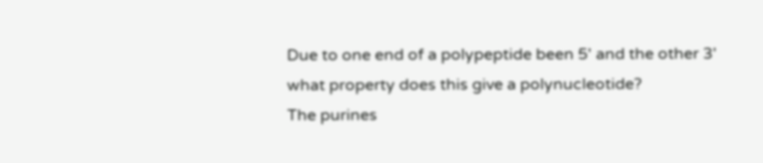Due to one end of a polypeptide been 5' and the other 3' what property does this give a polynucleotide?
The purines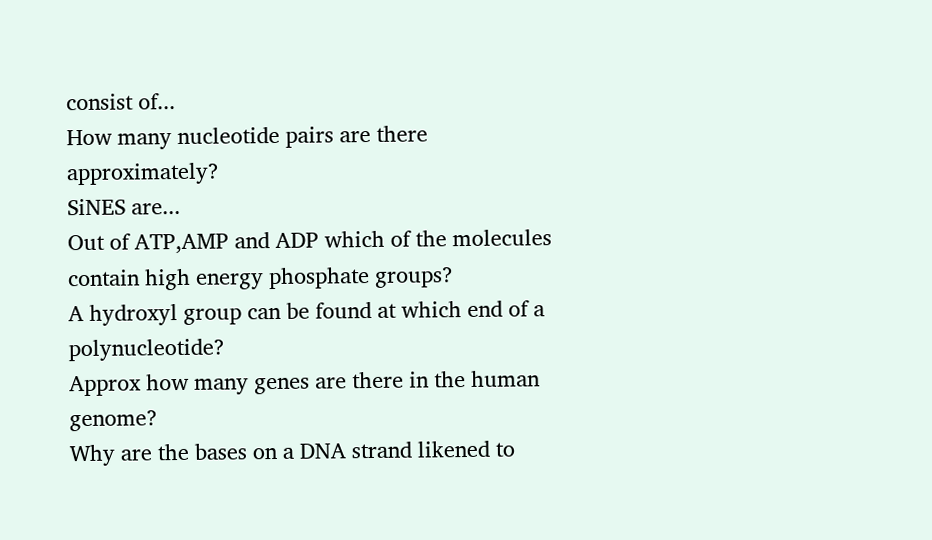consist of...
How many nucleotide pairs are there approximately?
SiNES are...
Out of ATP,AMP and ADP which of the molecules contain high energy phosphate groups?
A hydroxyl group can be found at which end of a polynucleotide?
Approx how many genes are there in the human genome?
Why are the bases on a DNA strand likened to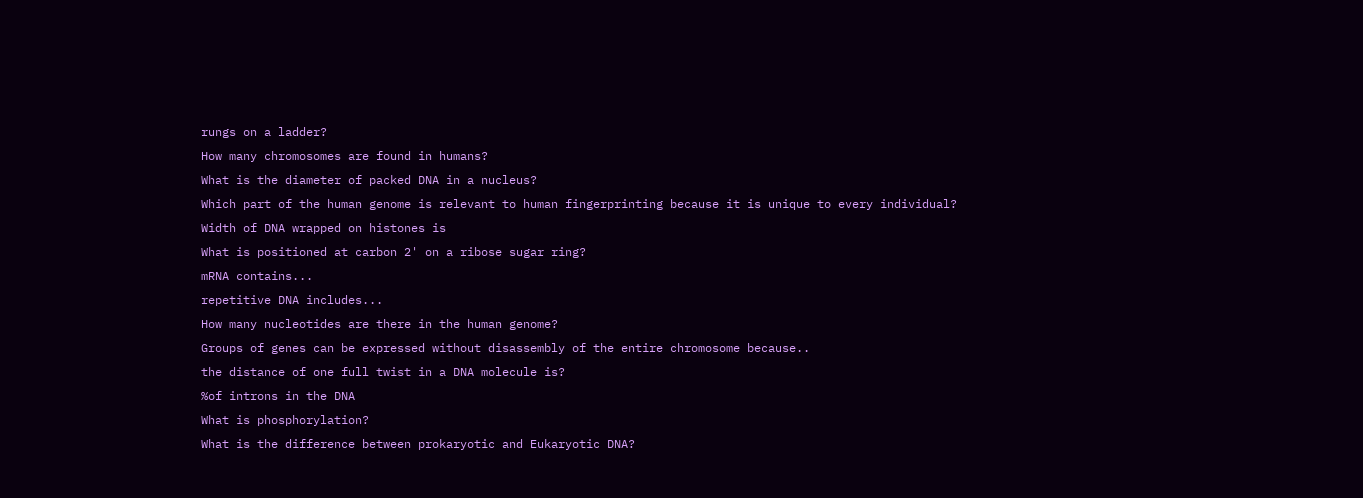rungs on a ladder?
How many chromosomes are found in humans?
What is the diameter of packed DNA in a nucleus?
Which part of the human genome is relevant to human fingerprinting because it is unique to every individual?
Width of DNA wrapped on histones is
What is positioned at carbon 2' on a ribose sugar ring?
mRNA contains...
repetitive DNA includes...
How many nucleotides are there in the human genome?
Groups of genes can be expressed without disassembly of the entire chromosome because..
the distance of one full twist in a DNA molecule is?
%of introns in the DNA
What is phosphorylation?
What is the difference between prokaryotic and Eukaryotic DNA?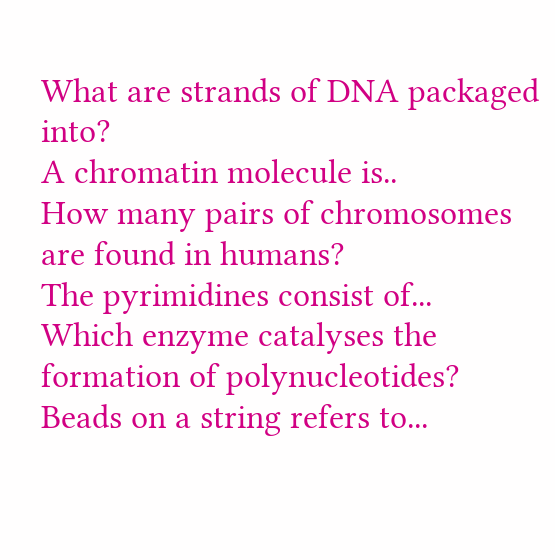What are strands of DNA packaged into?
A chromatin molecule is..
How many pairs of chromosomes are found in humans?
The pyrimidines consist of...
Which enzyme catalyses the formation of polynucleotides?
Beads on a string refers to...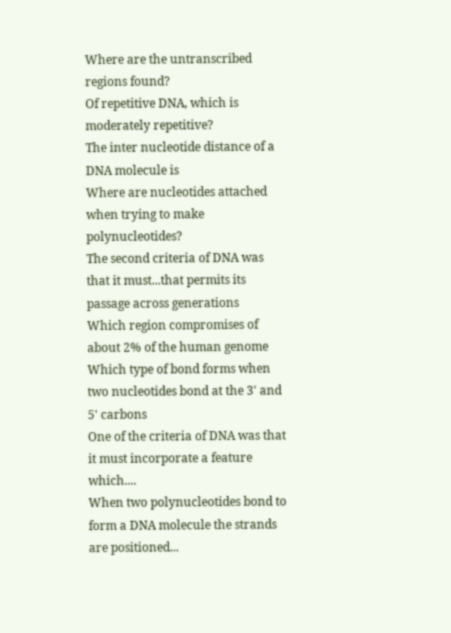Where are the untranscribed regions found?
Of repetitive DNA, which is moderately repetitive?
The inter nucleotide distance of a DNA molecule is
Where are nucleotides attached when trying to make polynucleotides?
The second criteria of DNA was that it must...that permits its passage across generations
Which region compromises of about 2% of the human genome
Which type of bond forms when two nucleotides bond at the 3' and 5' carbons
One of the criteria of DNA was that it must incorporate a feature which....
When two polynucleotides bond to form a DNA molecule the strands are positioned...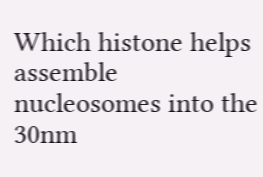Which histone helps assemble nucleosomes into the 30nm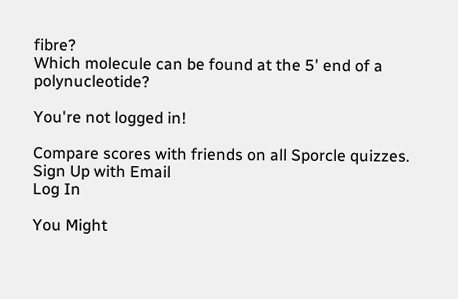fibre?
Which molecule can be found at the 5' end of a polynucleotide?

You're not logged in!

Compare scores with friends on all Sporcle quizzes.
Sign Up with Email
Log In

You Might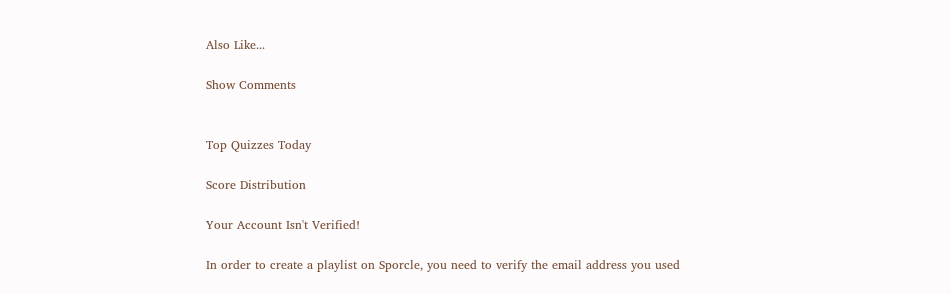Also Like...

Show Comments


Top Quizzes Today

Score Distribution

Your Account Isn't Verified!

In order to create a playlist on Sporcle, you need to verify the email address you used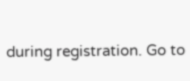during registration. Go to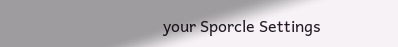your Sporcle Settings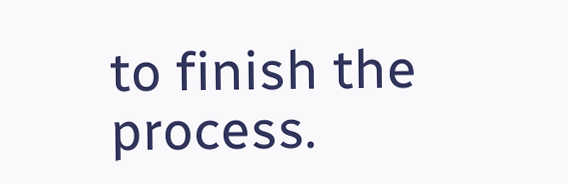to finish the process.